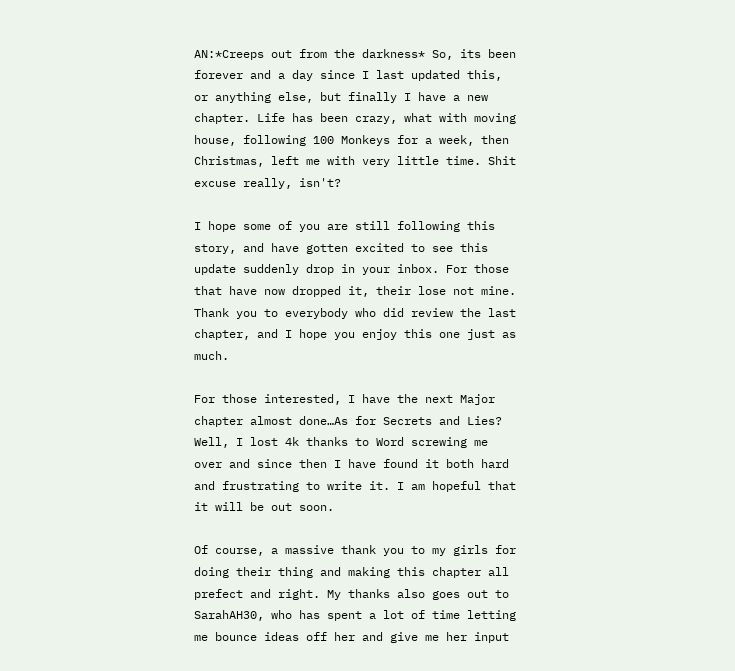AN:*Creeps out from the darkness* So, its been forever and a day since I last updated this, or anything else, but finally I have a new chapter. Life has been crazy, what with moving house, following 100 Monkeys for a week, then Christmas, left me with very little time. Shit excuse really, isn't?

I hope some of you are still following this story, and have gotten excited to see this update suddenly drop in your inbox. For those that have now dropped it, their lose not mine. Thank you to everybody who did review the last chapter, and I hope you enjoy this one just as much.

For those interested, I have the next Major chapter almost done…As for Secrets and Lies? Well, I lost 4k thanks to Word screwing me over and since then I have found it both hard and frustrating to write it. I am hopeful that it will be out soon.

Of course, a massive thank you to my girls for doing their thing and making this chapter all prefect and right. My thanks also goes out to SarahAH30, who has spent a lot of time letting me bounce ideas off her and give me her input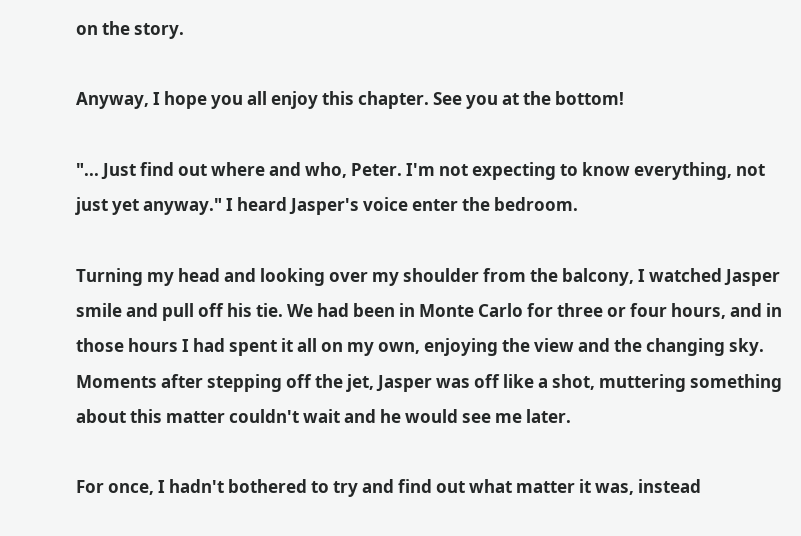on the story.

Anyway, I hope you all enjoy this chapter. See you at the bottom!

"... Just find out where and who, Peter. I'm not expecting to know everything, not just yet anyway." I heard Jasper's voice enter the bedroom.

Turning my head and looking over my shoulder from the balcony, I watched Jasper smile and pull off his tie. We had been in Monte Carlo for three or four hours, and in those hours I had spent it all on my own, enjoying the view and the changing sky. Moments after stepping off the jet, Jasper was off like a shot, muttering something about this matter couldn't wait and he would see me later.

For once, I hadn't bothered to try and find out what matter it was, instead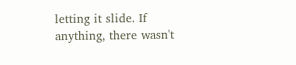letting it slide. If anything, there wasn't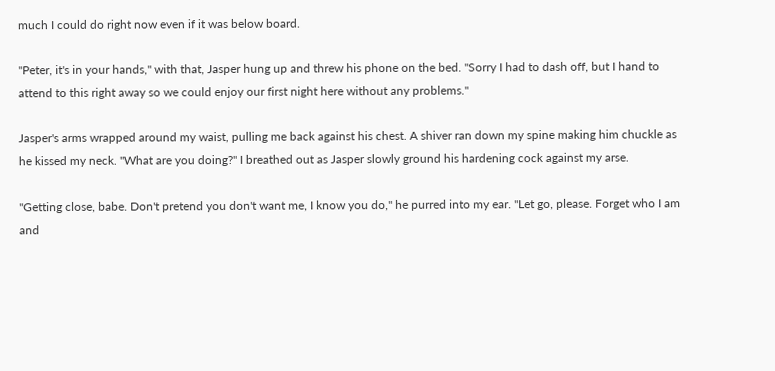much I could do right now even if it was below board.

"Peter, it's in your hands," with that, Jasper hung up and threw his phone on the bed. "Sorry I had to dash off, but I hand to attend to this right away so we could enjoy our first night here without any problems."

Jasper's arms wrapped around my waist, pulling me back against his chest. A shiver ran down my spine making him chuckle as he kissed my neck. "What are you doing?" I breathed out as Jasper slowly ground his hardening cock against my arse.

"Getting close, babe. Don't pretend you don't want me, I know you do," he purred into my ear. "Let go, please. Forget who I am and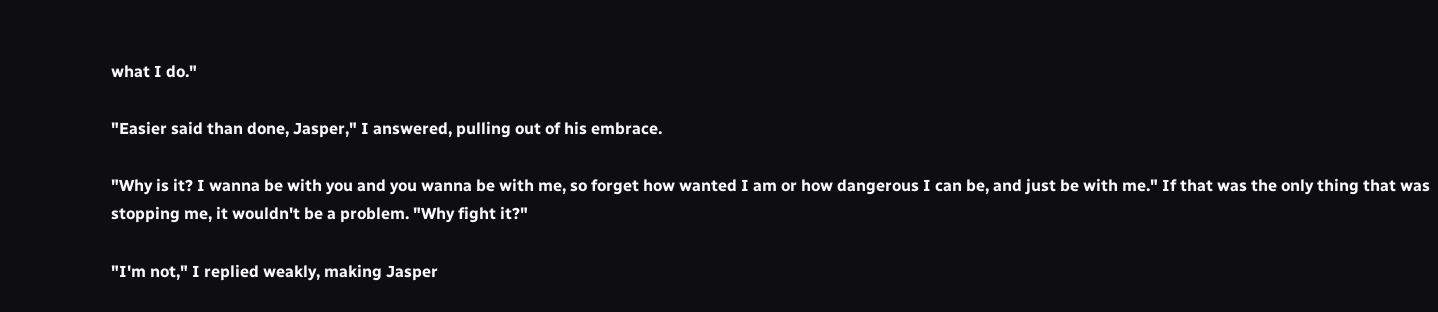what I do."

"Easier said than done, Jasper," I answered, pulling out of his embrace.

"Why is it? I wanna be with you and you wanna be with me, so forget how wanted I am or how dangerous I can be, and just be with me." If that was the only thing that was stopping me, it wouldn't be a problem. "Why fight it?"

"I'm not," I replied weakly, making Jasper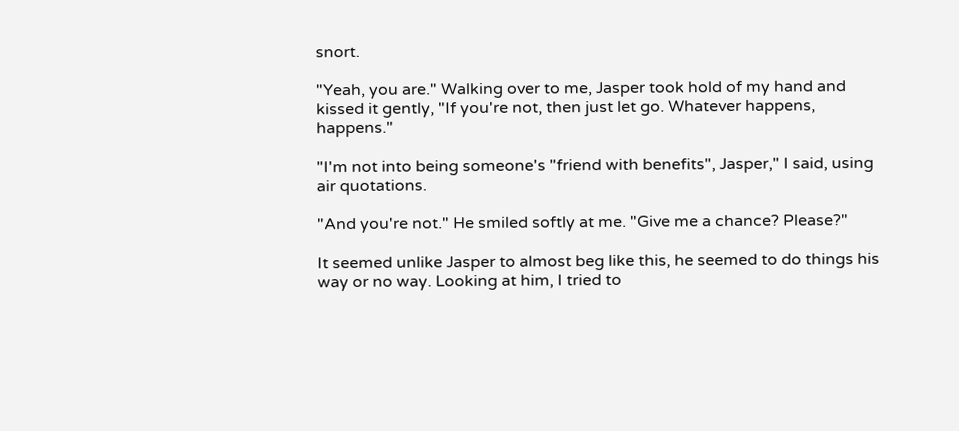snort.

"Yeah, you are." Walking over to me, Jasper took hold of my hand and kissed it gently, "If you're not, then just let go. Whatever happens, happens."

"I'm not into being someone's "friend with benefits", Jasper," I said, using air quotations.

"And you're not." He smiled softly at me. "Give me a chance? Please?"

It seemed unlike Jasper to almost beg like this, he seemed to do things his way or no way. Looking at him, I tried to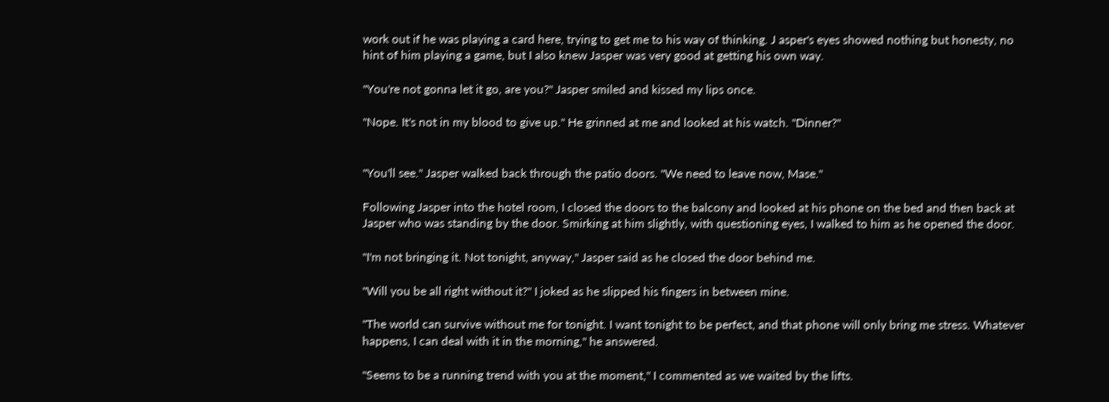work out if he was playing a card here, trying to get me to his way of thinking. J asper's eyes showed nothing but honesty, no hint of him playing a game, but I also knew Jasper was very good at getting his own way.

"You're not gonna let it go, are you?" Jasper smiled and kissed my lips once.

"Nope. It's not in my blood to give up." He grinned at me and looked at his watch. "Dinner?"


"You'll see." Jasper walked back through the patio doors. "We need to leave now, Mase."

Following Jasper into the hotel room, I closed the doors to the balcony and looked at his phone on the bed and then back at Jasper who was standing by the door. Smirking at him slightly, with questioning eyes, I walked to him as he opened the door.

"I'm not bringing it. Not tonight, anyway," Jasper said as he closed the door behind me.

"Will you be all right without it?" I joked as he slipped his fingers in between mine.

"The world can survive without me for tonight. I want tonight to be perfect, and that phone will only bring me stress. Whatever happens, I can deal with it in the morning," he answered.

"Seems to be a running trend with you at the moment," I commented as we waited by the lifts.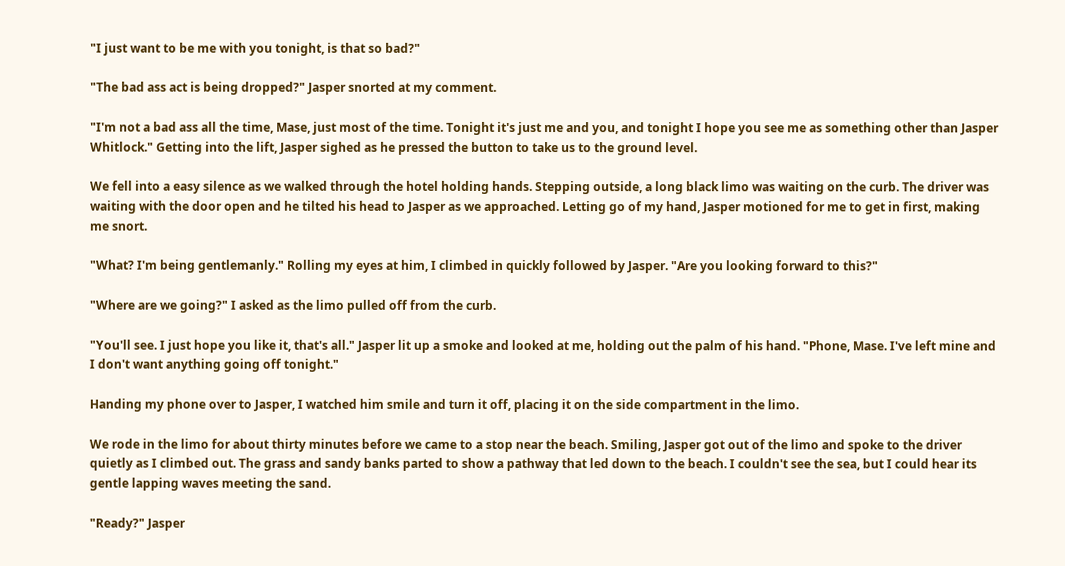"I just want to be me with you tonight, is that so bad?"

"The bad ass act is being dropped?" Jasper snorted at my comment.

"I'm not a bad ass all the time, Mase, just most of the time. Tonight it's just me and you, and tonight I hope you see me as something other than Jasper Whitlock." Getting into the lift, Jasper sighed as he pressed the button to take us to the ground level.

We fell into a easy silence as we walked through the hotel holding hands. Stepping outside, a long black limo was waiting on the curb. The driver was waiting with the door open and he tilted his head to Jasper as we approached. Letting go of my hand, Jasper motioned for me to get in first, making me snort.

"What? I'm being gentlemanly." Rolling my eyes at him, I climbed in quickly followed by Jasper. "Are you looking forward to this?"

"Where are we going?" I asked as the limo pulled off from the curb.

"You'll see. I just hope you like it, that's all." Jasper lit up a smoke and looked at me, holding out the palm of his hand. "Phone, Mase. I've left mine and I don't want anything going off tonight."

Handing my phone over to Jasper, I watched him smile and turn it off, placing it on the side compartment in the limo.

We rode in the limo for about thirty minutes before we came to a stop near the beach. Smiling, Jasper got out of the limo and spoke to the driver quietly as I climbed out. The grass and sandy banks parted to show a pathway that led down to the beach. I couldn't see the sea, but I could hear its gentle lapping waves meeting the sand.

"Ready?" Jasper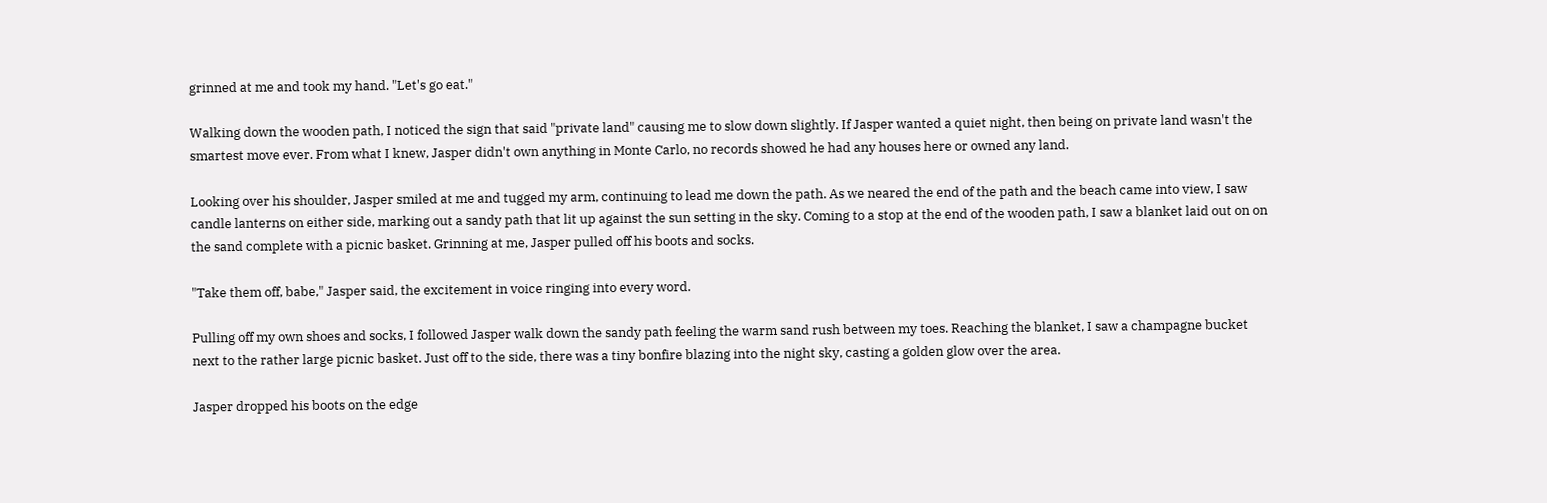grinned at me and took my hand. "Let's go eat."

Walking down the wooden path, I noticed the sign that said "private land" causing me to slow down slightly. If Jasper wanted a quiet night, then being on private land wasn't the smartest move ever. From what I knew, Jasper didn't own anything in Monte Carlo, no records showed he had any houses here or owned any land.

Looking over his shoulder, Jasper smiled at me and tugged my arm, continuing to lead me down the path. As we neared the end of the path and the beach came into view, I saw candle lanterns on either side, marking out a sandy path that lit up against the sun setting in the sky. Coming to a stop at the end of the wooden path, I saw a blanket laid out on on the sand complete with a picnic basket. Grinning at me, Jasper pulled off his boots and socks.

"Take them off, babe," Jasper said, the excitement in voice ringing into every word.

Pulling off my own shoes and socks, I followed Jasper walk down the sandy path feeling the warm sand rush between my toes. Reaching the blanket, I saw a champagne bucket next to the rather large picnic basket. Just off to the side, there was a tiny bonfire blazing into the night sky, casting a golden glow over the area.

Jasper dropped his boots on the edge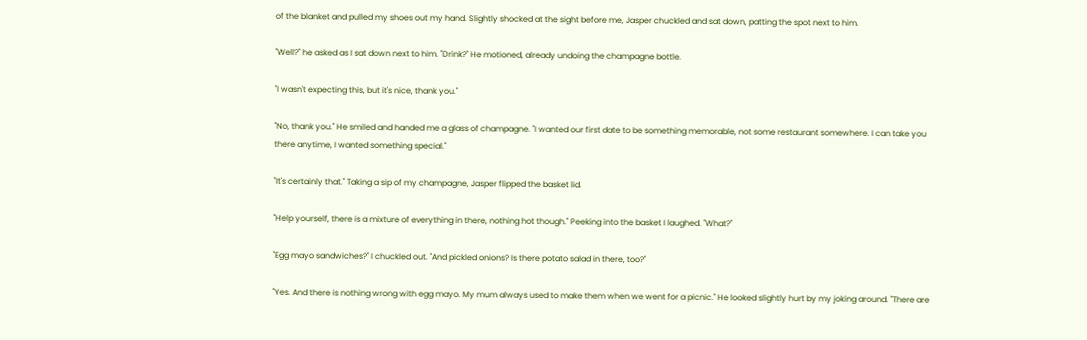of the blanket and pulled my shoes out my hand. Slightly shocked at the sight before me, Jasper chuckled and sat down, patting the spot next to him.

"Well?" he asked as I sat down next to him. "Drink?" He motioned, already undoing the champagne bottle.

"I wasn't expecting this, but it's nice, thank you."

"No, thank you." He smiled and handed me a glass of champagne. "I wanted our first date to be something memorable, not some restaurant somewhere. I can take you there anytime, I wanted something special."

"It's certainly that." Taking a sip of my champagne, Jasper flipped the basket lid.

"Help yourself, there is a mixture of everything in there, nothing hot though." Peeking into the basket I laughed. "What?"

"Egg mayo sandwiches?" I chuckled out. "And pickled onions? Is there potato salad in there, too?"

"Yes. And there is nothing wrong with egg mayo. My mum always used to make them when we went for a picnic." He looked slightly hurt by my joking around. "There are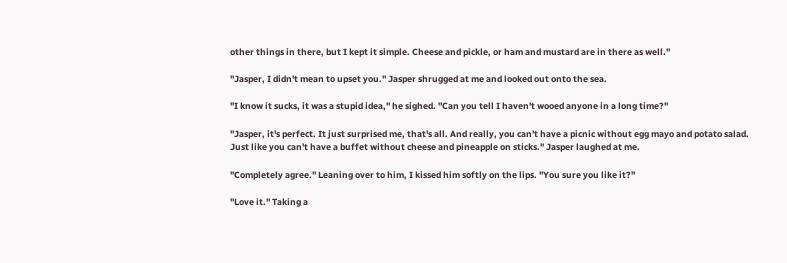other things in there, but I kept it simple. Cheese and pickle, or ham and mustard are in there as well."

"Jasper, I didn't mean to upset you." Jasper shrugged at me and looked out onto the sea.

"I know it sucks, it was a stupid idea," he sighed. "Can you tell I haven't wooed anyone in a long time?"

"Jasper, it's perfect. It just surprised me, that's all. And really, you can't have a picnic without egg mayo and potato salad. Just like you can't have a buffet without cheese and pineapple on sticks." Jasper laughed at me.

"Completely agree." Leaning over to him, I kissed him softly on the lips. "You sure you like it?"

"Love it." Taking a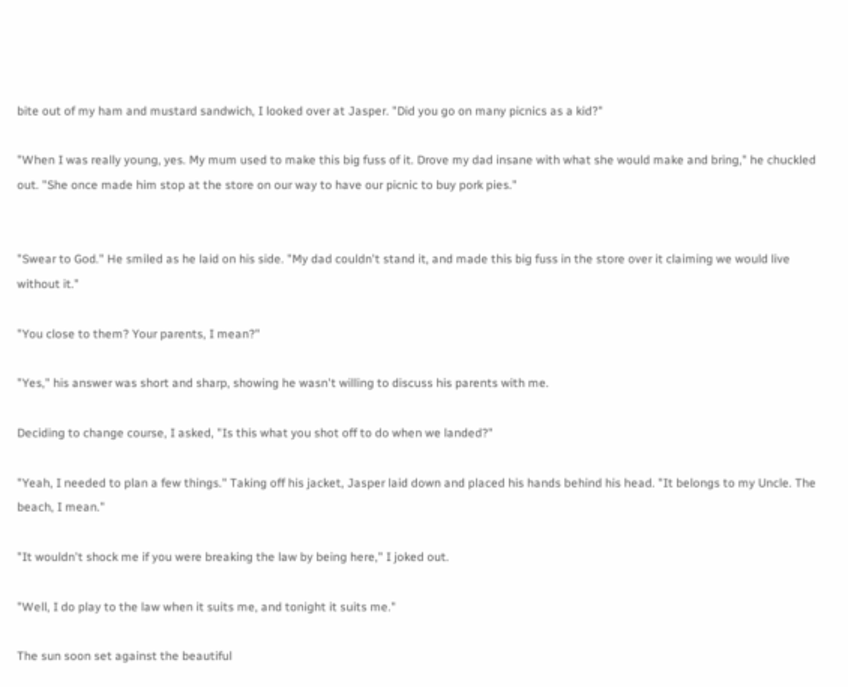bite out of my ham and mustard sandwich, I looked over at Jasper. "Did you go on many picnics as a kid?"

"When I was really young, yes. My mum used to make this big fuss of it. Drove my dad insane with what she would make and bring," he chuckled out. "She once made him stop at the store on our way to have our picnic to buy pork pies."


"Swear to God." He smiled as he laid on his side. "My dad couldn't stand it, and made this big fuss in the store over it claiming we would live without it."

"You close to them? Your parents, I mean?"

"Yes," his answer was short and sharp, showing he wasn't willing to discuss his parents with me.

Deciding to change course, I asked, "Is this what you shot off to do when we landed?"

"Yeah, I needed to plan a few things." Taking off his jacket, Jasper laid down and placed his hands behind his head. "It belongs to my Uncle. The beach, I mean."

"It wouldn't shock me if you were breaking the law by being here," I joked out.

"Well, I do play to the law when it suits me, and tonight it suits me."

The sun soon set against the beautiful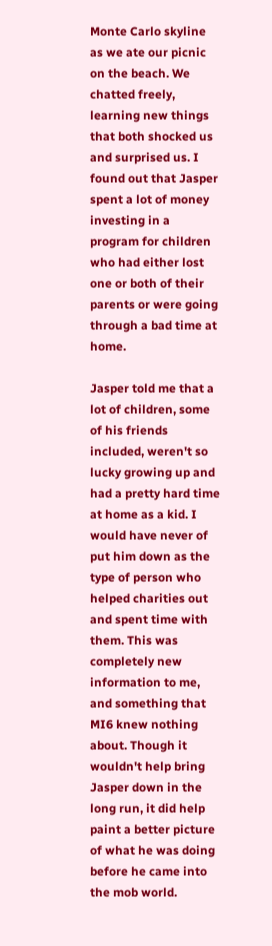Monte Carlo skyline as we ate our picnic on the beach. We chatted freely, learning new things that both shocked us and surprised us. I found out that Jasper spent a lot of money investing in a program for children who had either lost one or both of their parents or were going through a bad time at home.

Jasper told me that a lot of children, some of his friends included, weren't so lucky growing up and had a pretty hard time at home as a kid. I would have never of put him down as the type of person who helped charities out and spent time with them. This was completely new information to me, and something that MI6 knew nothing about. Though it wouldn't help bring Jasper down in the long run, it did help paint a better picture of what he was doing before he came into the mob world.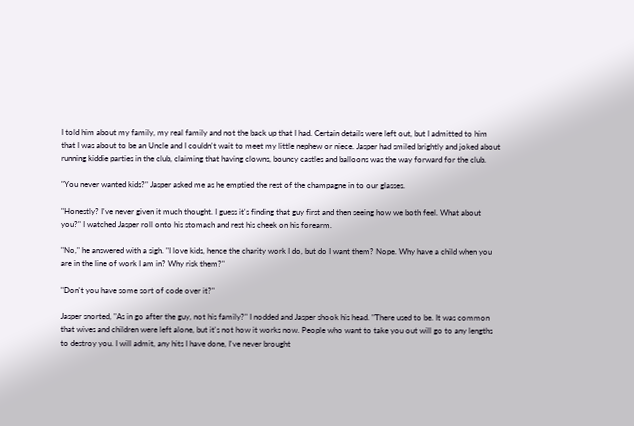I told him about my family, my real family and not the back up that I had. Certain details were left out, but I admitted to him that I was about to be an Uncle and I couldn't wait to meet my little nephew or niece. Jasper had smiled brightly and joked about running kiddie parties in the club, claiming that having clowns, bouncy castles and balloons was the way forward for the club.

"You never wanted kids?" Jasper asked me as he emptied the rest of the champagne in to our glasses.

"Honestly? I've never given it much thought. I guess it's finding that guy first and then seeing how we both feel. What about you?" I watched Jasper roll onto his stomach and rest his cheek on his forearm.

"No," he answered with a sigh. "I love kids, hence the charity work I do, but do I want them? Nope. Why have a child when you are in the line of work I am in? Why risk them?"

"Don't you have some sort of code over it?"

Jasper snorted, "As in go after the guy, not his family?" I nodded and Jasper shook his head. "There used to be. It was common that wives and children were left alone, but it's not how it works now. People who want to take you out will go to any lengths to destroy you. I will admit, any hits I have done, I've never brought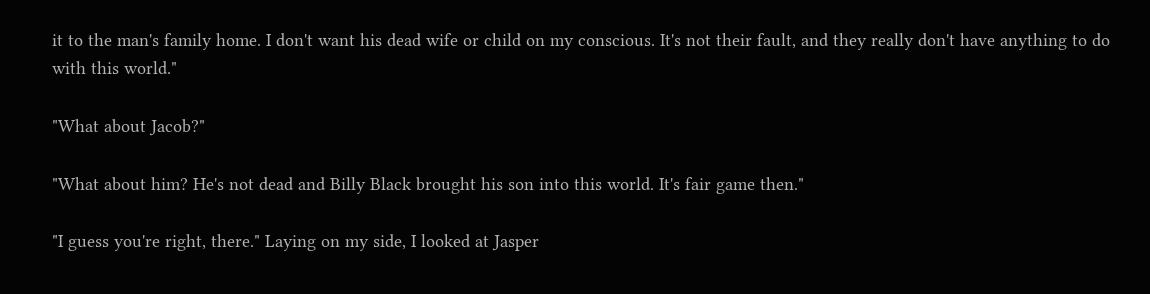it to the man's family home. I don't want his dead wife or child on my conscious. It's not their fault, and they really don't have anything to do with this world."

"What about Jacob?"

"What about him? He's not dead and Billy Black brought his son into this world. It's fair game then."

"I guess you're right, there." Laying on my side, I looked at Jasper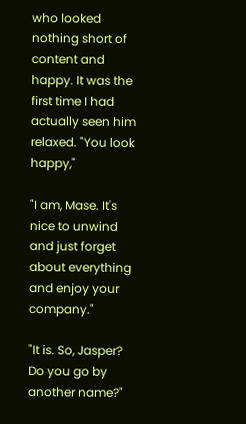who looked nothing short of content and happy. It was the first time I had actually seen him relaxed. "You look happy,"

"I am, Mase. It's nice to unwind and just forget about everything and enjoy your company."

"It is. So, Jasper? Do you go by another name?"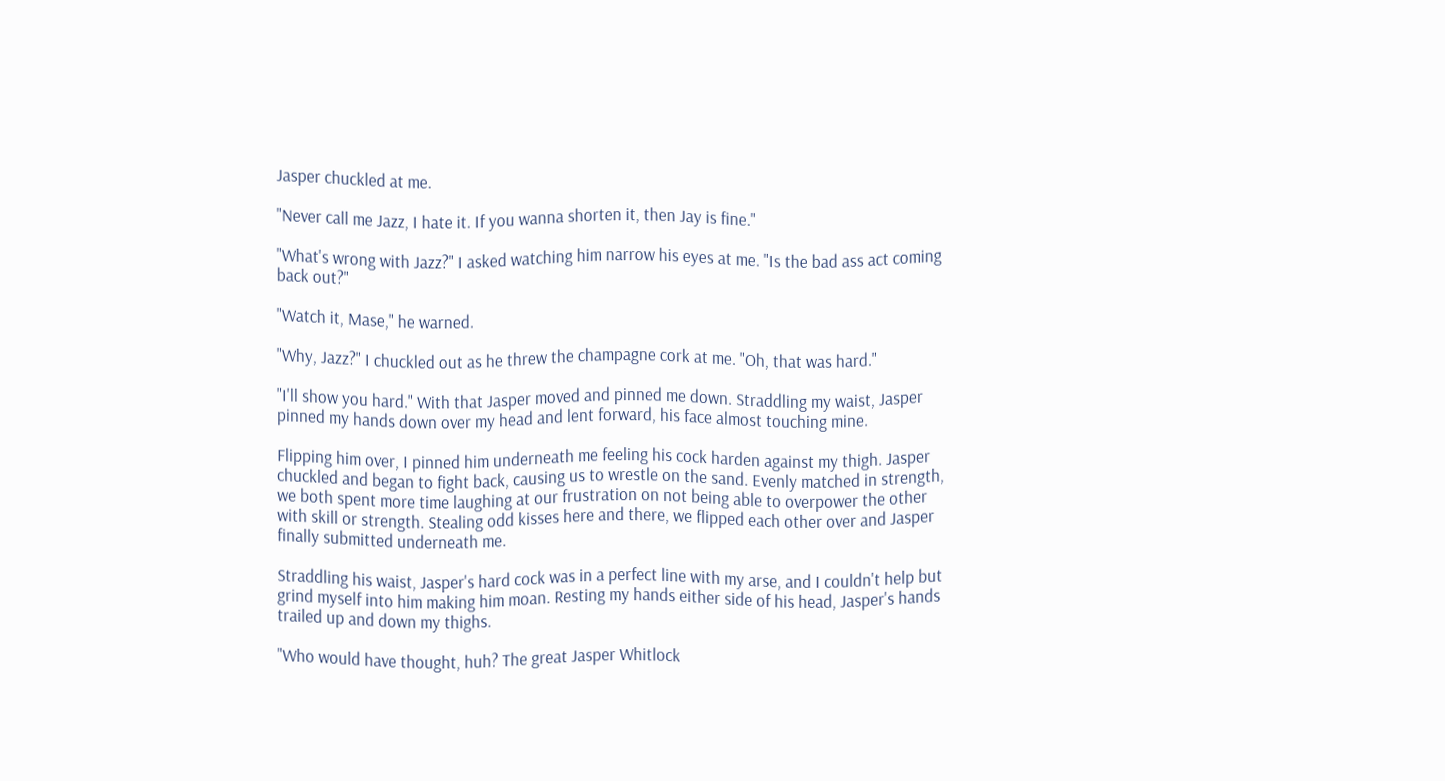Jasper chuckled at me.

"Never call me Jazz, I hate it. If you wanna shorten it, then Jay is fine."

"What's wrong with Jazz?" I asked watching him narrow his eyes at me. "Is the bad ass act coming back out?"

"Watch it, Mase," he warned.

"Why, Jazz?" I chuckled out as he threw the champagne cork at me. "Oh, that was hard."

"I'll show you hard." With that Jasper moved and pinned me down. Straddling my waist, Jasper pinned my hands down over my head and lent forward, his face almost touching mine.

Flipping him over, I pinned him underneath me feeling his cock harden against my thigh. Jasper chuckled and began to fight back, causing us to wrestle on the sand. Evenly matched in strength, we both spent more time laughing at our frustration on not being able to overpower the other with skill or strength. Stealing odd kisses here and there, we flipped each other over and Jasper finally submitted underneath me.

Straddling his waist, Jasper's hard cock was in a perfect line with my arse, and I couldn't help but grind myself into him making him moan. Resting my hands either side of his head, Jasper's hands trailed up and down my thighs.

"Who would have thought, huh? The great Jasper Whitlock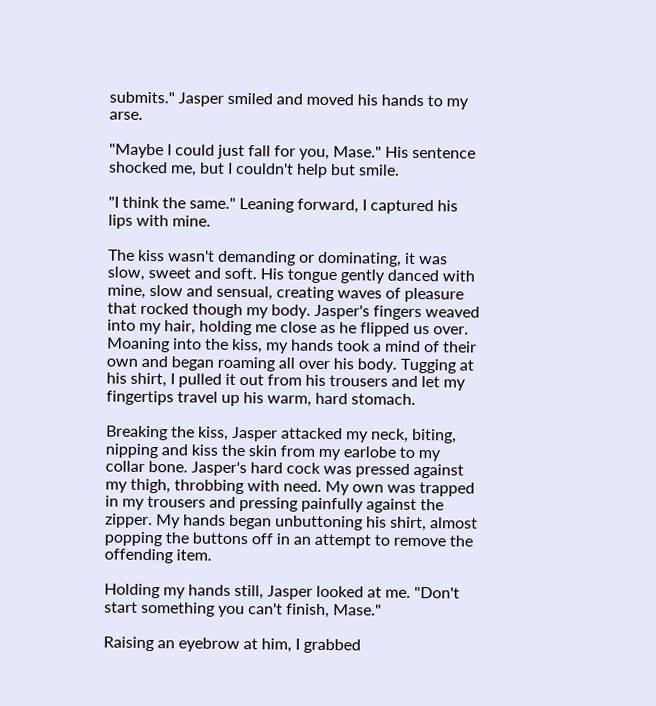submits." Jasper smiled and moved his hands to my arse.

"Maybe I could just fall for you, Mase." His sentence shocked me, but I couldn't help but smile.

"I think the same." Leaning forward, I captured his lips with mine.

The kiss wasn't demanding or dominating, it was slow, sweet and soft. His tongue gently danced with mine, slow and sensual, creating waves of pleasure that rocked though my body. Jasper's fingers weaved into my hair, holding me close as he flipped us over. Moaning into the kiss, my hands took a mind of their own and began roaming all over his body. Tugging at his shirt, I pulled it out from his trousers and let my fingertips travel up his warm, hard stomach.

Breaking the kiss, Jasper attacked my neck, biting, nipping and kiss the skin from my earlobe to my collar bone. Jasper's hard cock was pressed against my thigh, throbbing with need. My own was trapped in my trousers and pressing painfully against the zipper. My hands began unbuttoning his shirt, almost popping the buttons off in an attempt to remove the offending item.

Holding my hands still, Jasper looked at me. "Don't start something you can't finish, Mase."

Raising an eyebrow at him, I grabbed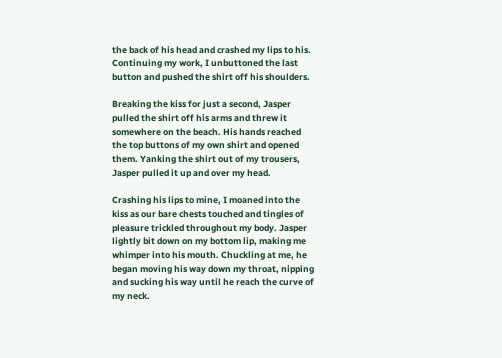the back of his head and crashed my lips to his. Continuing my work, I unbuttoned the last button and pushed the shirt off his shoulders.

Breaking the kiss for just a second, Jasper pulled the shirt off his arms and threw it somewhere on the beach. His hands reached the top buttons of my own shirt and opened them. Yanking the shirt out of my trousers, Jasper pulled it up and over my head.

Crashing his lips to mine, I moaned into the kiss as our bare chests touched and tingles of pleasure trickled throughout my body. Jasper lightly bit down on my bottom lip, making me whimper into his mouth. Chuckling at me, he began moving his way down my throat, nipping and sucking his way until he reach the curve of my neck.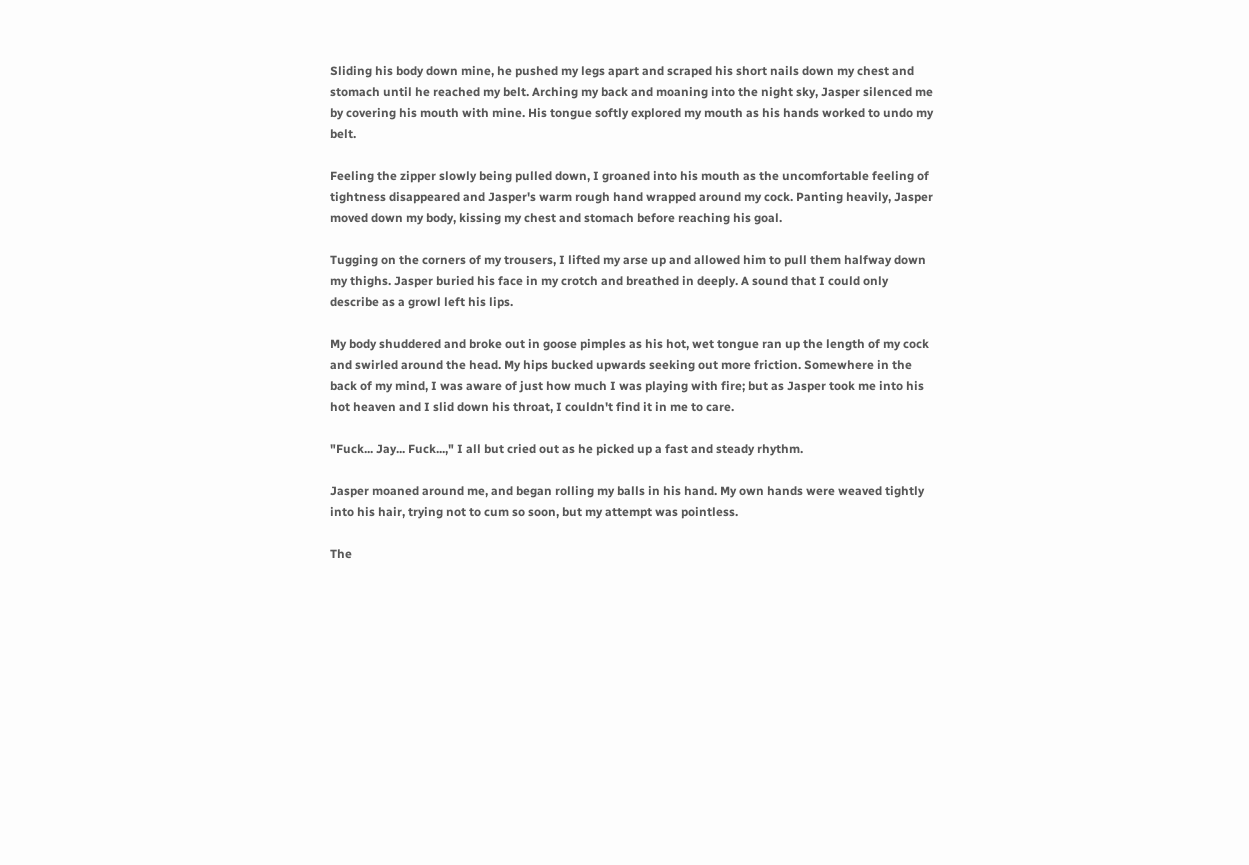Sliding his body down mine, he pushed my legs apart and scraped his short nails down my chest and stomach until he reached my belt. Arching my back and moaning into the night sky, Jasper silenced me by covering his mouth with mine. His tongue softly explored my mouth as his hands worked to undo my belt.

Feeling the zipper slowly being pulled down, I groaned into his mouth as the uncomfortable feeling of tightness disappeared and Jasper's warm rough hand wrapped around my cock. Panting heavily, Jasper moved down my body, kissing my chest and stomach before reaching his goal.

Tugging on the corners of my trousers, I lifted my arse up and allowed him to pull them halfway down my thighs. Jasper buried his face in my crotch and breathed in deeply. A sound that I could only describe as a growl left his lips.

My body shuddered and broke out in goose pimples as his hot, wet tongue ran up the length of my cock and swirled around the head. My hips bucked upwards seeking out more friction. Somewhere in the back of my mind, I was aware of just how much I was playing with fire; but as Jasper took me into his hot heaven and I slid down his throat, I couldn't find it in me to care.

"Fuck... Jay... Fuck...," I all but cried out as he picked up a fast and steady rhythm.

Jasper moaned around me, and began rolling my balls in his hand. My own hands were weaved tightly into his hair, trying not to cum so soon, but my attempt was pointless.

The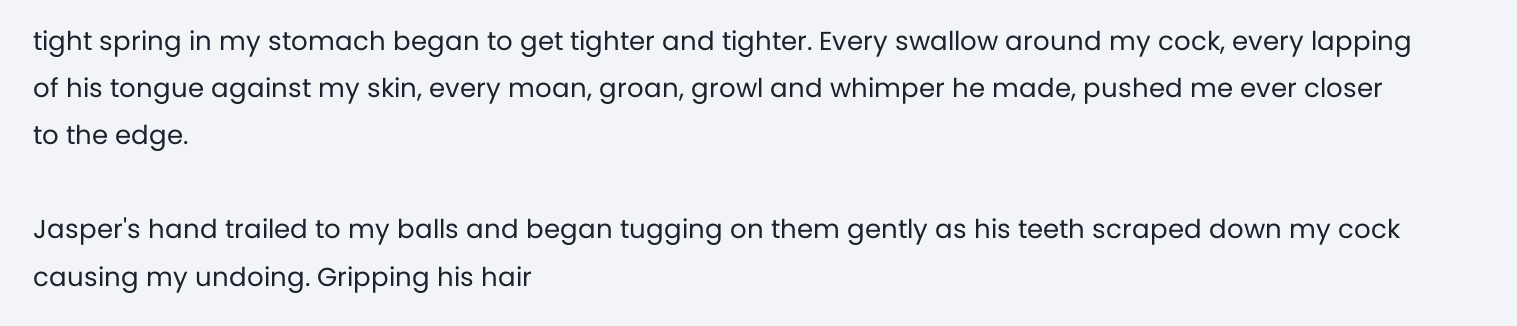tight spring in my stomach began to get tighter and tighter. Every swallow around my cock, every lapping of his tongue against my skin, every moan, groan, growl and whimper he made, pushed me ever closer to the edge.

Jasper's hand trailed to my balls and began tugging on them gently as his teeth scraped down my cock causing my undoing. Gripping his hair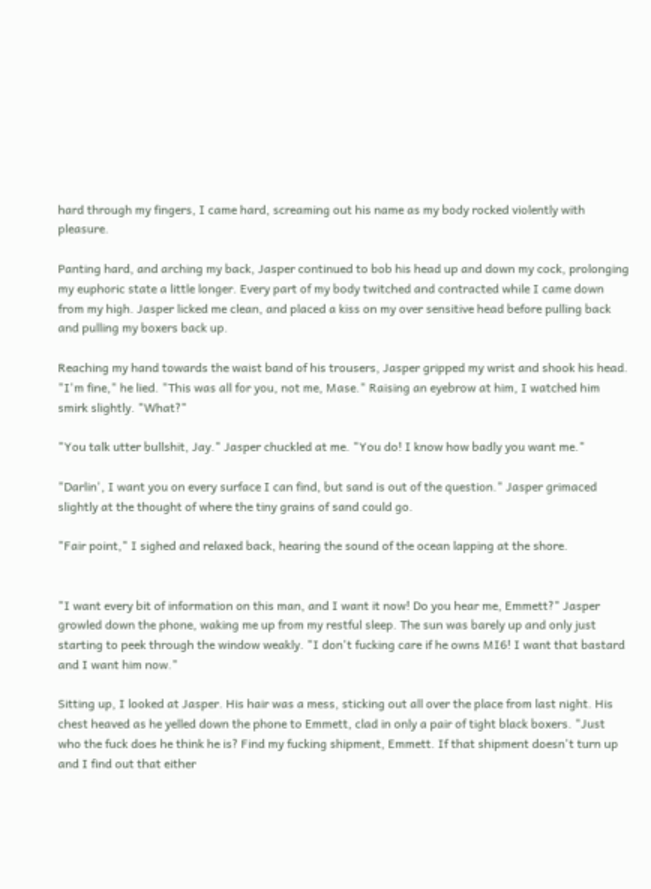hard through my fingers, I came hard, screaming out his name as my body rocked violently with pleasure.

Panting hard, and arching my back, Jasper continued to bob his head up and down my cock, prolonging my euphoric state a little longer. Every part of my body twitched and contracted while I came down from my high. Jasper licked me clean, and placed a kiss on my over sensitive head before pulling back and pulling my boxers back up.

Reaching my hand towards the waist band of his trousers, Jasper gripped my wrist and shook his head. "I'm fine," he lied. "This was all for you, not me, Mase." Raising an eyebrow at him, I watched him smirk slightly. "What?"

"You talk utter bullshit, Jay." Jasper chuckled at me. "You do! I know how badly you want me."

"Darlin', I want you on every surface I can find, but sand is out of the question." Jasper grimaced slightly at the thought of where the tiny grains of sand could go.

"Fair point," I sighed and relaxed back, hearing the sound of the ocean lapping at the shore.


"I want every bit of information on this man, and I want it now! Do you hear me, Emmett?" Jasper growled down the phone, waking me up from my restful sleep. The sun was barely up and only just starting to peek through the window weakly. "I don't fucking care if he owns MI6! I want that bastard and I want him now."

Sitting up, I looked at Jasper. His hair was a mess, sticking out all over the place from last night. His chest heaved as he yelled down the phone to Emmett, clad in only a pair of tight black boxers. "Just who the fuck does he think he is? Find my fucking shipment, Emmett. If that shipment doesn't turn up and I find out that either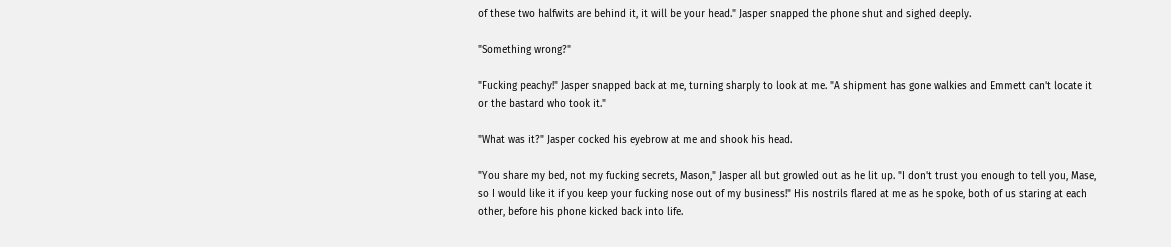of these two halfwits are behind it, it will be your head." Jasper snapped the phone shut and sighed deeply.

"Something wrong?"

"Fucking peachy!" Jasper snapped back at me, turning sharply to look at me. "A shipment has gone walkies and Emmett can't locate it or the bastard who took it."

"What was it?" Jasper cocked his eyebrow at me and shook his head.

"You share my bed, not my fucking secrets, Mason," Jasper all but growled out as he lit up. "I don't trust you enough to tell you, Mase, so I would like it if you keep your fucking nose out of my business!" His nostrils flared at me as he spoke, both of us staring at each other, before his phone kicked back into life.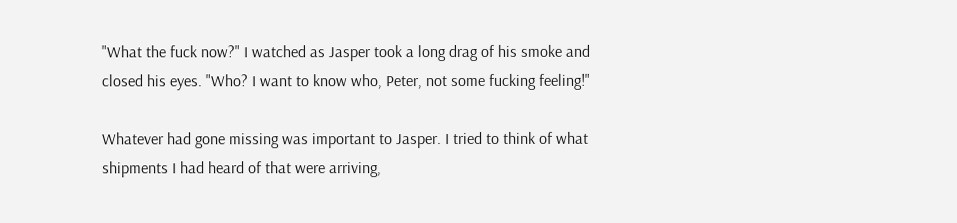"What the fuck now?" I watched as Jasper took a long drag of his smoke and closed his eyes. "Who? I want to know who, Peter, not some fucking feeling!"

Whatever had gone missing was important to Jasper. I tried to think of what shipments I had heard of that were arriving,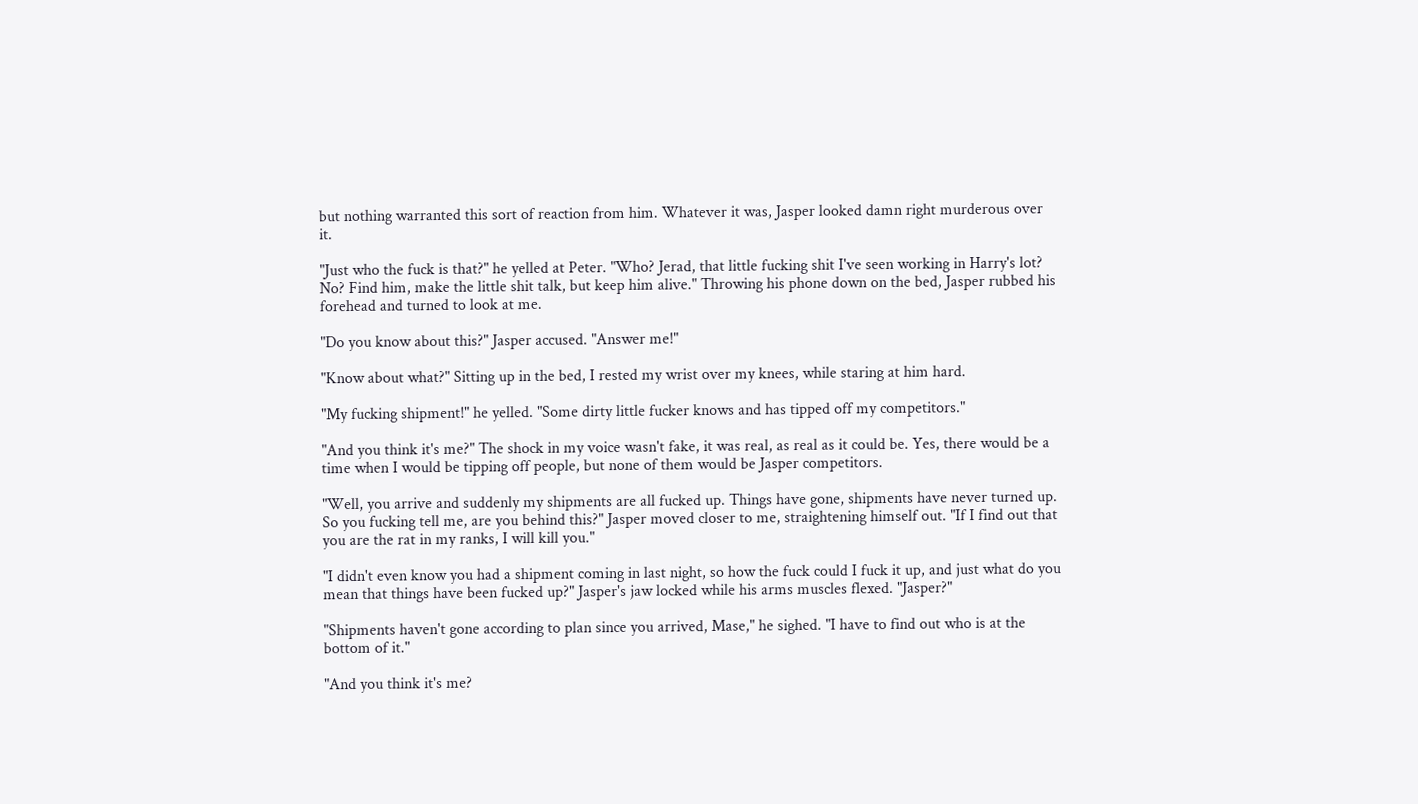but nothing warranted this sort of reaction from him. Whatever it was, Jasper looked damn right murderous over it.

"Just who the fuck is that?" he yelled at Peter. "Who? Jerad, that little fucking shit I've seen working in Harry's lot? No? Find him, make the little shit talk, but keep him alive." Throwing his phone down on the bed, Jasper rubbed his forehead and turned to look at me.

"Do you know about this?" Jasper accused. "Answer me!"

"Know about what?" Sitting up in the bed, I rested my wrist over my knees, while staring at him hard.

"My fucking shipment!" he yelled. "Some dirty little fucker knows and has tipped off my competitors."

"And you think it's me?" The shock in my voice wasn't fake, it was real, as real as it could be. Yes, there would be a time when I would be tipping off people, but none of them would be Jasper competitors.

"Well, you arrive and suddenly my shipments are all fucked up. Things have gone, shipments have never turned up. So you fucking tell me, are you behind this?" Jasper moved closer to me, straightening himself out. "If I find out that you are the rat in my ranks, I will kill you."

"I didn't even know you had a shipment coming in last night, so how the fuck could I fuck it up, and just what do you mean that things have been fucked up?" Jasper's jaw locked while his arms muscles flexed. "Jasper?"

"Shipments haven't gone according to plan since you arrived, Mase," he sighed. "I have to find out who is at the bottom of it."

"And you think it's me?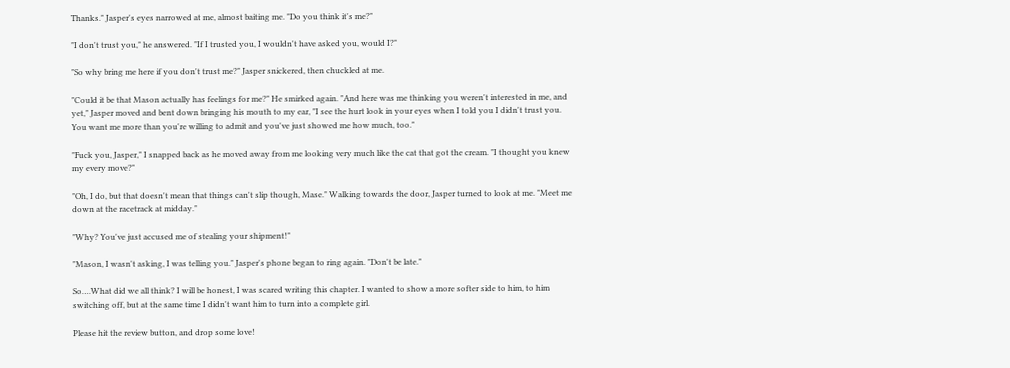Thanks." Jasper's eyes narrowed at me, almost baiting me. "Do you think it's me?"

"I don't trust you," he answered. "If I trusted you, I wouldn't have asked you, would I?"

"So why bring me here if you don't trust me?" Jasper snickered, then chuckled at me.

"Could it be that Mason actually has feelings for me?" He smirked again. "And here was me thinking you weren't interested in me, and yet," Jasper moved and bent down bringing his mouth to my ear, "I see the hurt look in your eyes when I told you I didn't trust you. You want me more than you're willing to admit and you've just showed me how much, too."

"Fuck you, Jasper," I snapped back as he moved away from me looking very much like the cat that got the cream. "I thought you knew my every move?"

"Oh, I do, but that doesn't mean that things can't slip though, Mase." Walking towards the door, Jasper turned to look at me. "Meet me down at the racetrack at midday."

"Why? You've just accused me of stealing your shipment!"

"Mason, I wasn't asking, I was telling you." Jasper's phone began to ring again. "Don't be late."

So….What did we all think? I will be honest, I was scared writing this chapter. I wanted to show a more softer side to him, to him switching off, but at the same time I didn't want him to turn into a complete girl.

Please hit the review button, and drop some love!